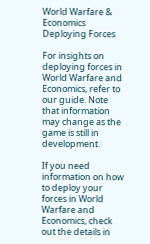World Warfare & Economics Deploying Forces

For insights on deploying forces in World Warfare and Economics, refer to our guide. Note that information may change as the game is still in development.

If you need information on how to deploy your forces in World Warfare and Economics, check out the details in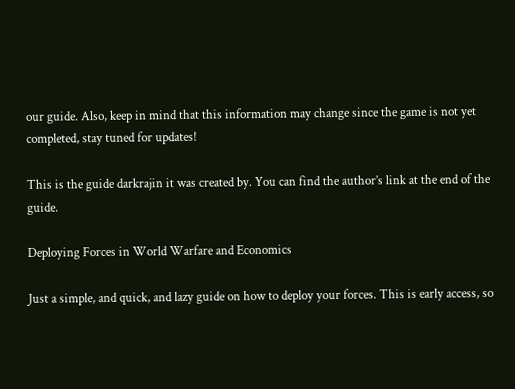our guide. Also, keep in mind that this information may change since the game is not yet completed, stay tuned for updates!

This is the guide darkrajin it was created by. You can find the author’s link at the end of the guide.

Deploying Forces in World Warfare and Economics

Just a simple, and quick, and lazy guide on how to deploy your forces. This is early access, so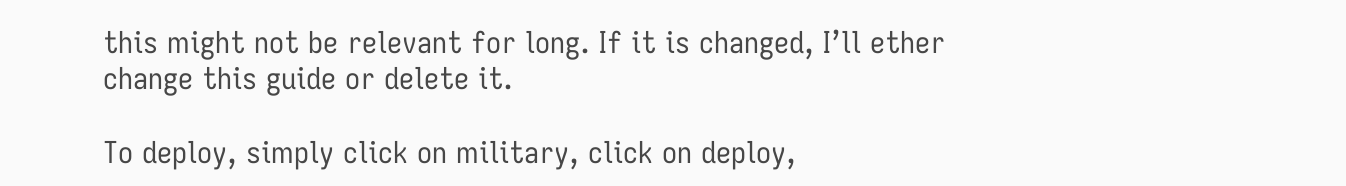this might not be relevant for long. If it is changed, I’ll ether change this guide or delete it.

To deploy, simply click on military, click on deploy,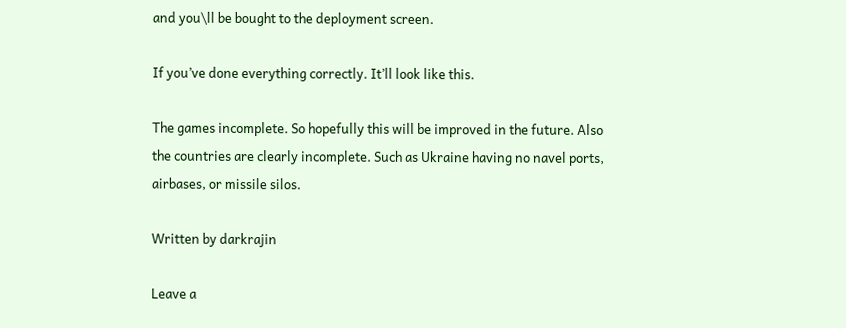and you\ll be bought to the deployment screen.

If you’ve done everything correctly. It’ll look like this.

The games incomplete. So hopefully this will be improved in the future. Also the countries are clearly incomplete. Such as Ukraine having no navel ports, airbases, or missile silos.

Written by darkrajin

Leave a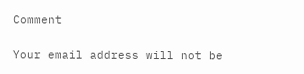Comment

Your email address will not be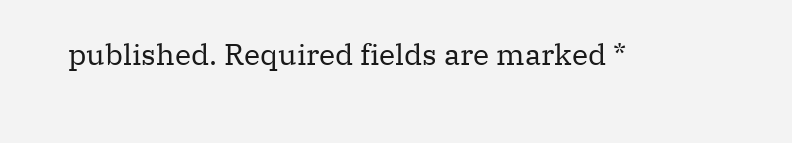published. Required fields are marked *